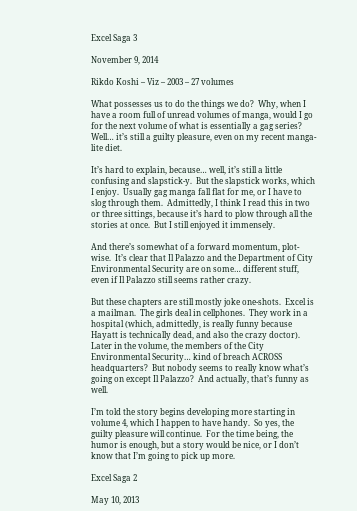Excel Saga 3

November 9, 2014

Rikdo Koshi – Viz – 2003 – 27 volumes

What possesses us to do the things we do?  Why, when I have a room full of unread volumes of manga, would I go for the next volume of what is essentially a gag series?  Well… it’s still a guilty pleasure, even on my recent manga-lite diet.

It’s hard to explain, because… well, it’s still a little confusing and slapstick-y.  But the slapstick works, which I enjoy.  Usually gag manga fall flat for me, or I have to slog through them.  Admittedly, I think I read this in two or three sittings, because it’s hard to plow through all the stories at once.  But I still enjoyed it immensely.

And there’s somewhat of a forward momentum, plot-wise.  It’s clear that Il Palazzo and the Department of City Environmental Security are on some… different stuff, even if Il Palazzo still seems rather crazy.

But these chapters are still mostly joke one-shots.  Excel is a mailman.  The girls deal in cellphones.  They work in a hospital (which, admittedly, is really funny because Hayatt is technically dead, and also the crazy doctor).  Later in the volume, the members of the City Environmental Security… kind of breach ACROSS headquarters?  But nobody seems to really know what’s going on except Il Palazzo?  And actually, that’s funny as well.

I’m told the story begins developing more starting in volume 4, which I happen to have handy.  So yes, the guilty pleasure will continue.  For the time being, the humor is enough, but a story would be nice, or I don’t know that I’m going to pick up more.

Excel Saga 2

May 10, 2013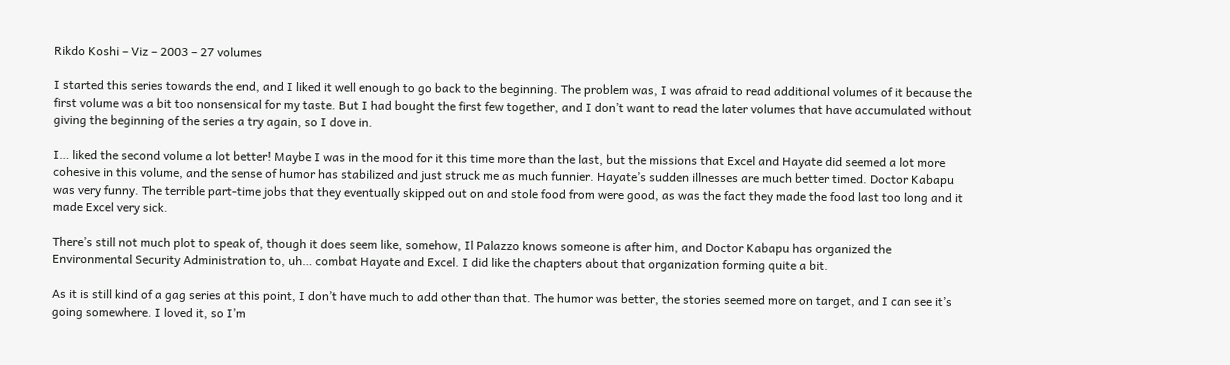Rikdo Koshi – Viz – 2003 – 27 volumes

I started this series towards the end, and I liked it well enough to go back to the beginning. The problem was, I was afraid to read additional volumes of it because the first volume was a bit too nonsensical for my taste. But I had bought the first few together, and I don’t want to read the later volumes that have accumulated without giving the beginning of the series a try again, so I dove in.

I… liked the second volume a lot better! Maybe I was in the mood for it this time more than the last, but the missions that Excel and Hayate did seemed a lot more cohesive in this volume, and the sense of humor has stabilized and just struck me as much funnier. Hayate’s sudden illnesses are much better timed. Doctor Kabapu was very funny. The terrible part-time jobs that they eventually skipped out on and stole food from were good, as was the fact they made the food last too long and it made Excel very sick.

There’s still not much plot to speak of, though it does seem like, somehow, Il Palazzo knows someone is after him, and Doctor Kabapu has organized the Environmental Security Administration to, uh… combat Hayate and Excel. I did like the chapters about that organization forming quite a bit.

As it is still kind of a gag series at this point, I don’t have much to add other than that. The humor was better, the stories seemed more on target, and I can see it’s going somewhere. I loved it, so I’m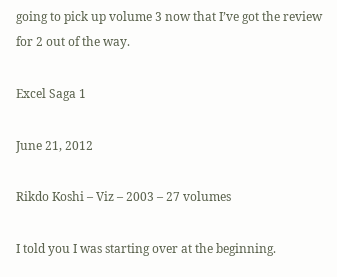going to pick up volume 3 now that I’ve got the review for 2 out of the way.

Excel Saga 1

June 21, 2012

Rikdo Koshi – Viz – 2003 – 27 volumes

I told you I was starting over at the beginning.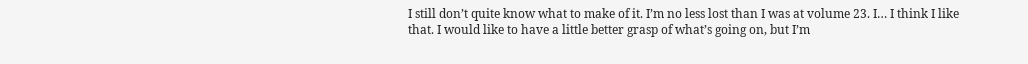I still don’t quite know what to make of it. I’m no less lost than I was at volume 23. I… I think I like that. I would like to have a little better grasp of what’s going on, but I’m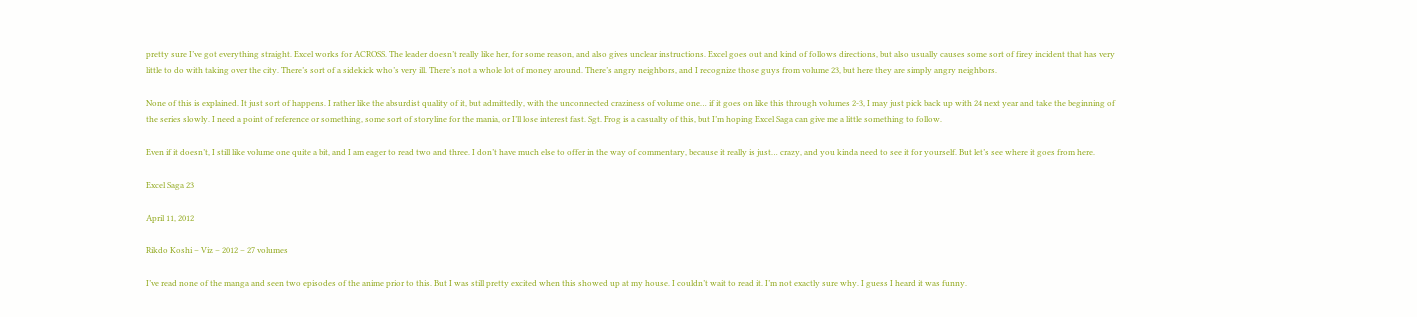pretty sure I’ve got everything straight. Excel works for ACROSS. The leader doesn’t really like her, for some reason, and also gives unclear instructions. Excel goes out and kind of follows directions, but also usually causes some sort of firey incident that has very little to do with taking over the city. There’s sort of a sidekick who’s very ill. There’s not a whole lot of money around. There’s angry neighbors, and I recognize those guys from volume 23, but here they are simply angry neighbors.

None of this is explained. It just sort of happens. I rather like the absurdist quality of it, but admittedly, with the unconnected craziness of volume one… if it goes on like this through volumes 2-3, I may just pick back up with 24 next year and take the beginning of the series slowly. I need a point of reference or something, some sort of storyline for the mania, or I’ll lose interest fast. Sgt. Frog is a casualty of this, but I’m hoping Excel Saga can give me a little something to follow.

Even if it doesn’t, I still like volume one quite a bit, and I am eager to read two and three. I don’t have much else to offer in the way of commentary, because it really is just… crazy, and you kinda need to see it for yourself. But let’s see where it goes from here.

Excel Saga 23

April 11, 2012

Rikdo Koshi – Viz – 2012 – 27 volumes

I’ve read none of the manga and seen two episodes of the anime prior to this. But I was still pretty excited when this showed up at my house. I couldn’t wait to read it. I’m not exactly sure why. I guess I heard it was funny.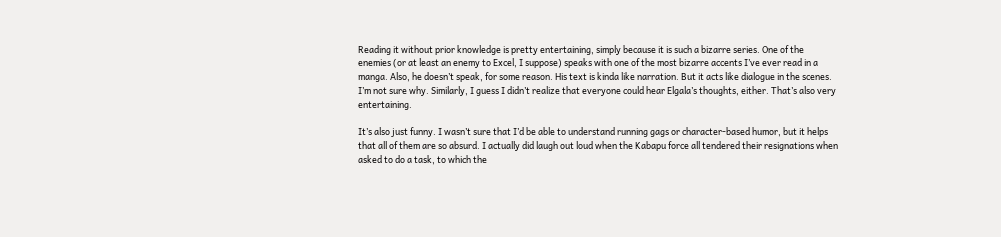Reading it without prior knowledge is pretty entertaining, simply because it is such a bizarre series. One of the enemies (or at least an enemy to Excel, I suppose) speaks with one of the most bizarre accents I’ve ever read in a manga. Also, he doesn’t speak, for some reason. His text is kinda like narration. But it acts like dialogue in the scenes. I’m not sure why. Similarly, I guess I didn’t realize that everyone could hear Elgala’s thoughts, either. That’s also very entertaining.

It’s also just funny. I wasn’t sure that I’d be able to understand running gags or character-based humor, but it helps that all of them are so absurd. I actually did laugh out loud when the Kabapu force all tendered their resignations when asked to do a task, to which the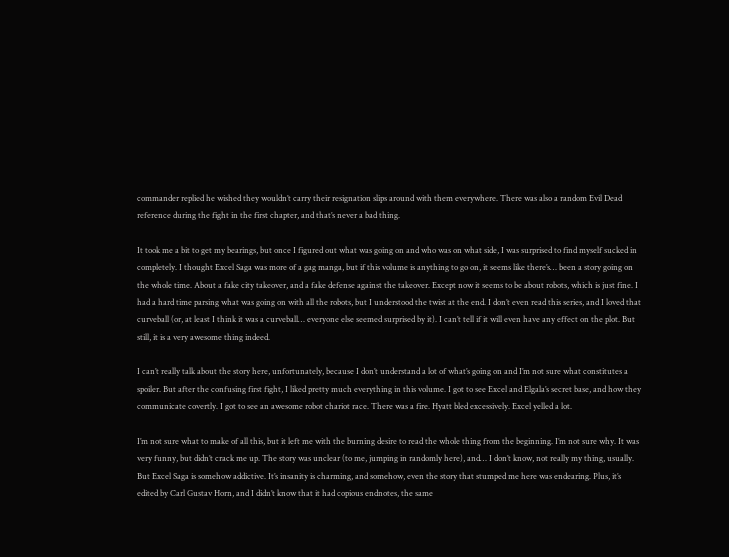commander replied he wished they wouldn’t carry their resignation slips around with them everywhere. There was also a random Evil Dead reference during the fight in the first chapter, and that’s never a bad thing.

It took me a bit to get my bearings, but once I figured out what was going on and who was on what side, I was surprised to find myself sucked in completely. I thought Excel Saga was more of a gag manga, but if this volume is anything to go on, it seems like there’s… been a story going on the whole time. About a fake city takeover, and a fake defense against the takeover. Except now it seems to be about robots, which is just fine. I had a hard time parsing what was going on with all the robots, but I understood the twist at the end. I don’t even read this series, and I loved that curveball (or, at least I think it was a curveball… everyone else seemed surprised by it). I can’t tell if it will even have any effect on the plot. But still, it is a very awesome thing indeed.

I can’t really talk about the story here, unfortunately, because I don’t understand a lot of what’s going on and I’m not sure what constitutes a spoiler. But after the confusing first fight, I liked pretty much everything in this volume. I got to see Excel and Elgala’s secret base, and how they communicate covertly. I got to see an awesome robot chariot race. There was a fire. Hyatt bled excessively. Excel yelled a lot.

I’m not sure what to make of all this, but it left me with the burning desire to read the whole thing from the beginning. I’m not sure why. It was very funny, but didn’t crack me up. The story was unclear (to me, jumping in randomly here), and… I don’t know, not really my thing, usually. But Excel Saga is somehow addictive. It’s insanity is charming, and somehow, even the story that stumped me here was endearing. Plus, it’s edited by Carl Gustav Horn, and I didn’t know that it had copious endnotes, the same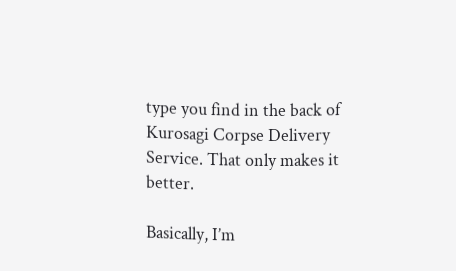type you find in the back of Kurosagi Corpse Delivery Service. That only makes it better.

Basically, I’m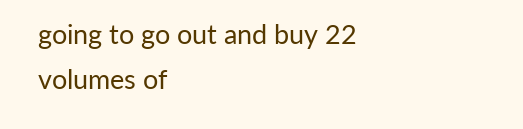going to go out and buy 22 volumes of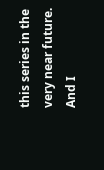this series in the very near future. And I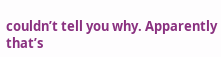couldn’t tell you why. Apparently that’s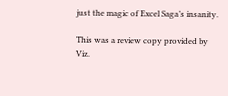just the magic of Excel Saga’s insanity.

This was a review copy provided by Viz.